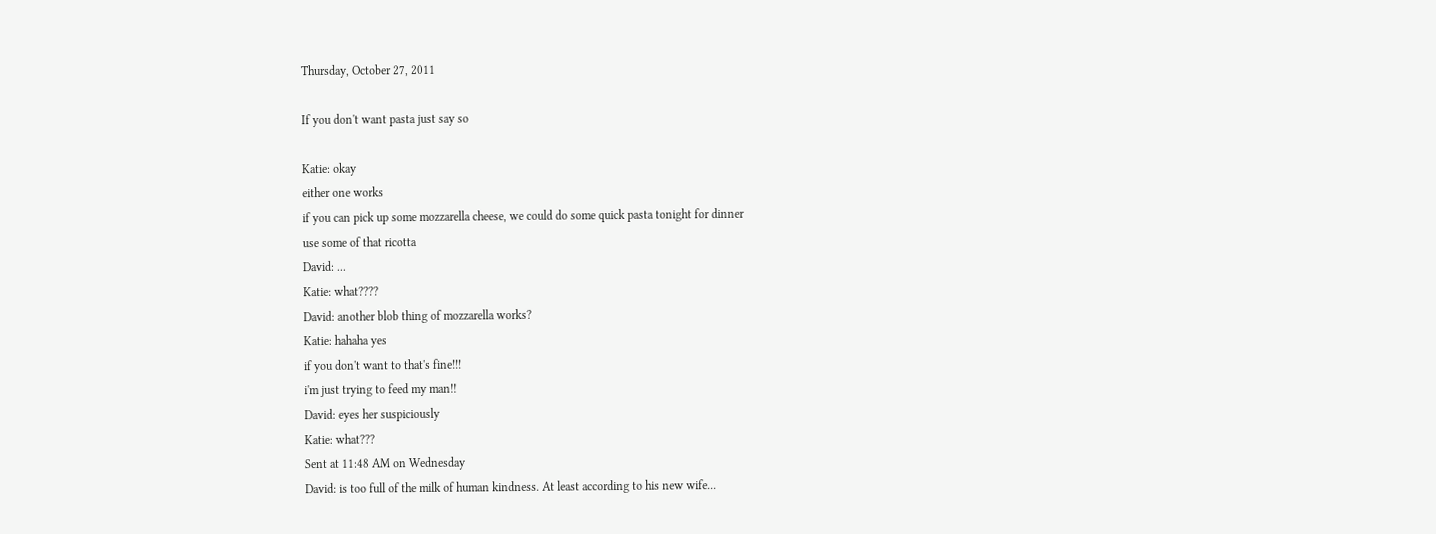Thursday, October 27, 2011

If you don't want pasta just say so

Katie: okay
either one works
if you can pick up some mozzarella cheese, we could do some quick pasta tonight for dinner
use some of that ricotta
David: ...
Katie: what????
David: another blob thing of mozzarella works?
Katie: hahaha yes
if you don't want to that's fine!!!
i'm just trying to feed my man!!
David: eyes her suspiciously
Katie: what???
Sent at 11:48 AM on Wednesday
David: is too full of the milk of human kindness. At least according to his new wife...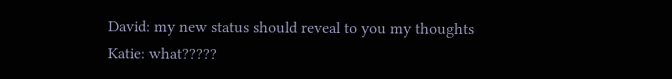David: my new status should reveal to you my thoughts
Katie: what?????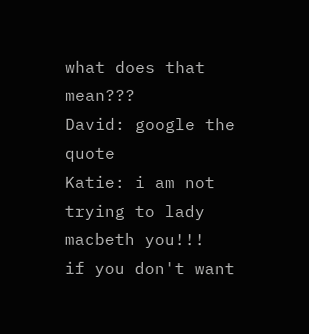what does that mean???
David: google the quote
Katie: i am not trying to lady macbeth you!!!
if you don't want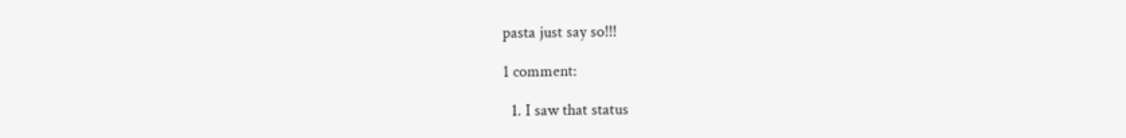pasta just say so!!!

1 comment:

  1. I saw that status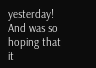yesterday! And was so hoping that it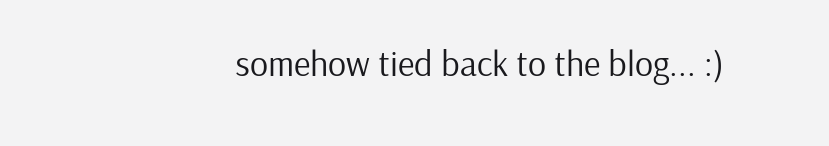somehow tied back to the blog... :)